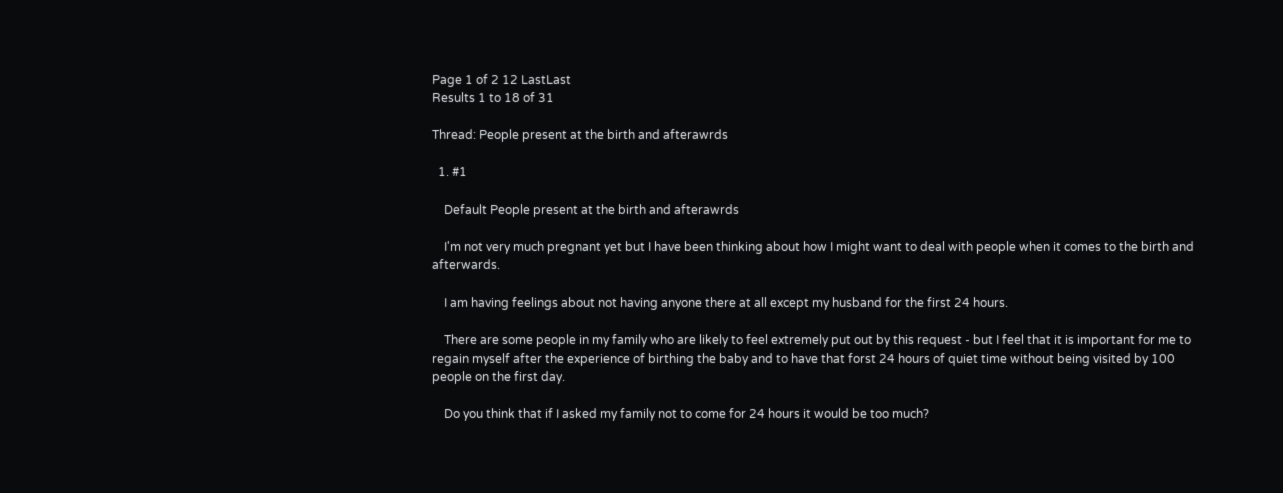Page 1 of 2 12 LastLast
Results 1 to 18 of 31

Thread: People present at the birth and afterawrds

  1. #1

    Default People present at the birth and afterawrds

    I'm not very much pregnant yet but I have been thinking about how I might want to deal with people when it comes to the birth and afterwards.

    I am having feelings about not having anyone there at all except my husband for the first 24 hours.

    There are some people in my family who are likely to feel extremely put out by this request - but I feel that it is important for me to regain myself after the experience of birthing the baby and to have that forst 24 hours of quiet time without being visited by 100 people on the first day.

    Do you think that if I asked my family not to come for 24 hours it would be too much?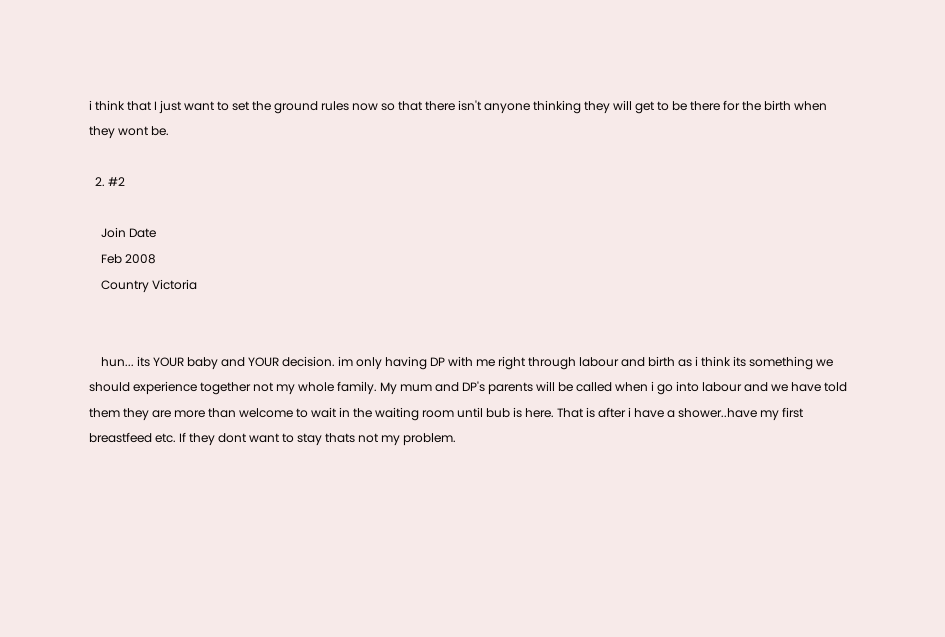i think that I just want to set the ground rules now so that there isn't anyone thinking they will get to be there for the birth when they wont be.

  2. #2

    Join Date
    Feb 2008
    Country Victoria


    hun... its YOUR baby and YOUR decision. im only having DP with me right through labour and birth as i think its something we should experience together not my whole family. My mum and DP's parents will be called when i go into labour and we have told them they are more than welcome to wait in the waiting room until bub is here. That is after i have a shower..have my first breastfeed etc. If they dont want to stay thats not my problem.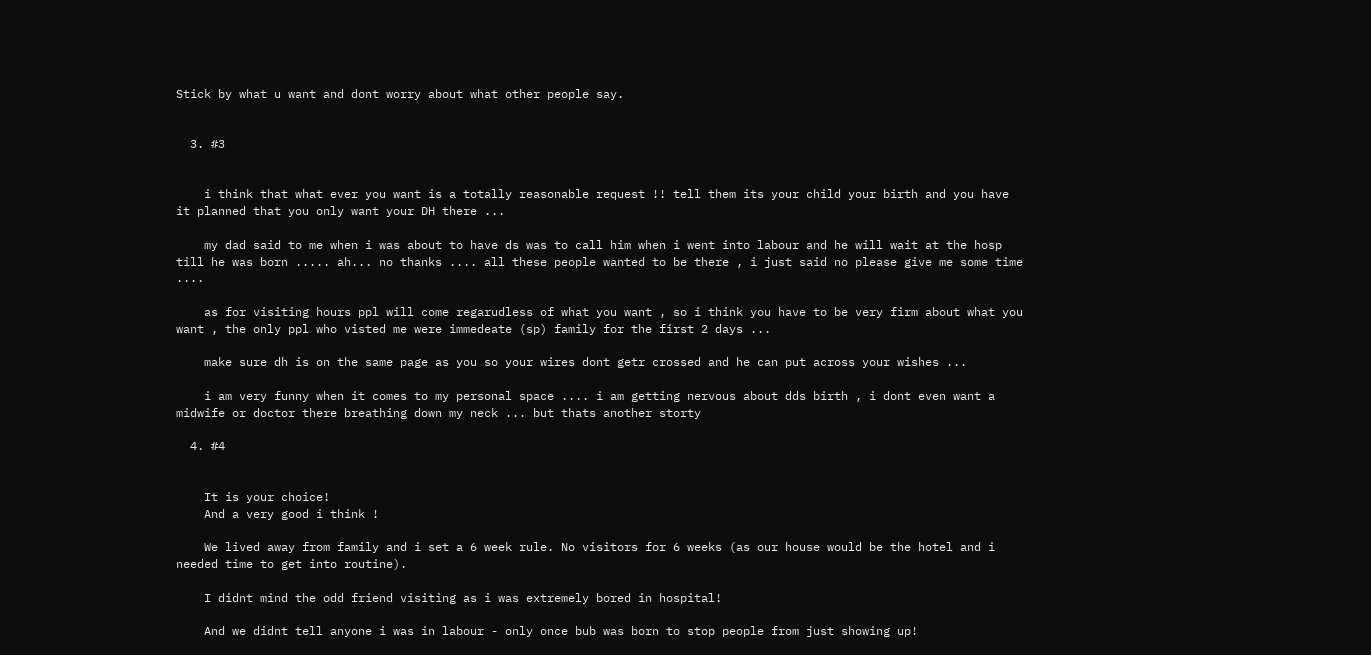Stick by what u want and dont worry about what other people say.


  3. #3


    i think that what ever you want is a totally reasonable request !! tell them its your child your birth and you have it planned that you only want your DH there ...

    my dad said to me when i was about to have ds was to call him when i went into labour and he will wait at the hosp till he was born ..... ah... no thanks .... all these people wanted to be there , i just said no please give me some time ....

    as for visiting hours ppl will come regarudless of what you want , so i think you have to be very firm about what you want , the only ppl who visted me were immedeate (sp) family for the first 2 days ...

    make sure dh is on the same page as you so your wires dont getr crossed and he can put across your wishes ...

    i am very funny when it comes to my personal space .... i am getting nervous about dds birth , i dont even want a midwife or doctor there breathing down my neck ... but thats another storty

  4. #4


    It is your choice!
    And a very good i think !

    We lived away from family and i set a 6 week rule. No visitors for 6 weeks (as our house would be the hotel and i needed time to get into routine).

    I didnt mind the odd friend visiting as i was extremely bored in hospital!

    And we didnt tell anyone i was in labour - only once bub was born to stop people from just showing up!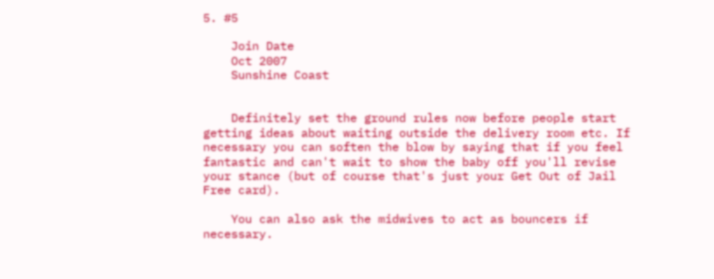5. #5

    Join Date
    Oct 2007
    Sunshine Coast


    Definitely set the ground rules now before people start getting ideas about waiting outside the delivery room etc. If necessary you can soften the blow by saying that if you feel fantastic and can't wait to show the baby off you'll revise your stance (but of course that's just your Get Out of Jail Free card).

    You can also ask the midwives to act as bouncers if necessary.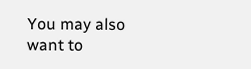You may also want to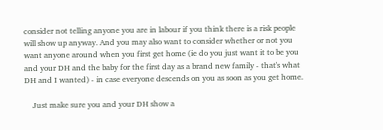consider not telling anyone you are in labour if you think there is a risk people will show up anyway. And you may also want to consider whether or not you want anyone around when you first get home (ie do you just want it to be you and your DH and the baby for the first day as a brand new family - that's what DH and I wanted) - in case everyone descends on you as soon as you get home.

    Just make sure you and your DH show a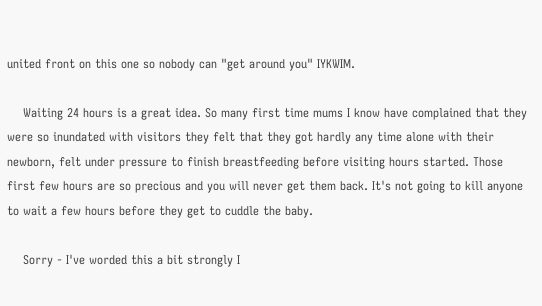united front on this one so nobody can "get around you" IYKWIM.

    Waiting 24 hours is a great idea. So many first time mums I know have complained that they were so inundated with visitors they felt that they got hardly any time alone with their newborn, felt under pressure to finish breastfeeding before visiting hours started. Those first few hours are so precious and you will never get them back. It's not going to kill anyone to wait a few hours before they get to cuddle the baby.

    Sorry - I've worded this a bit strongly I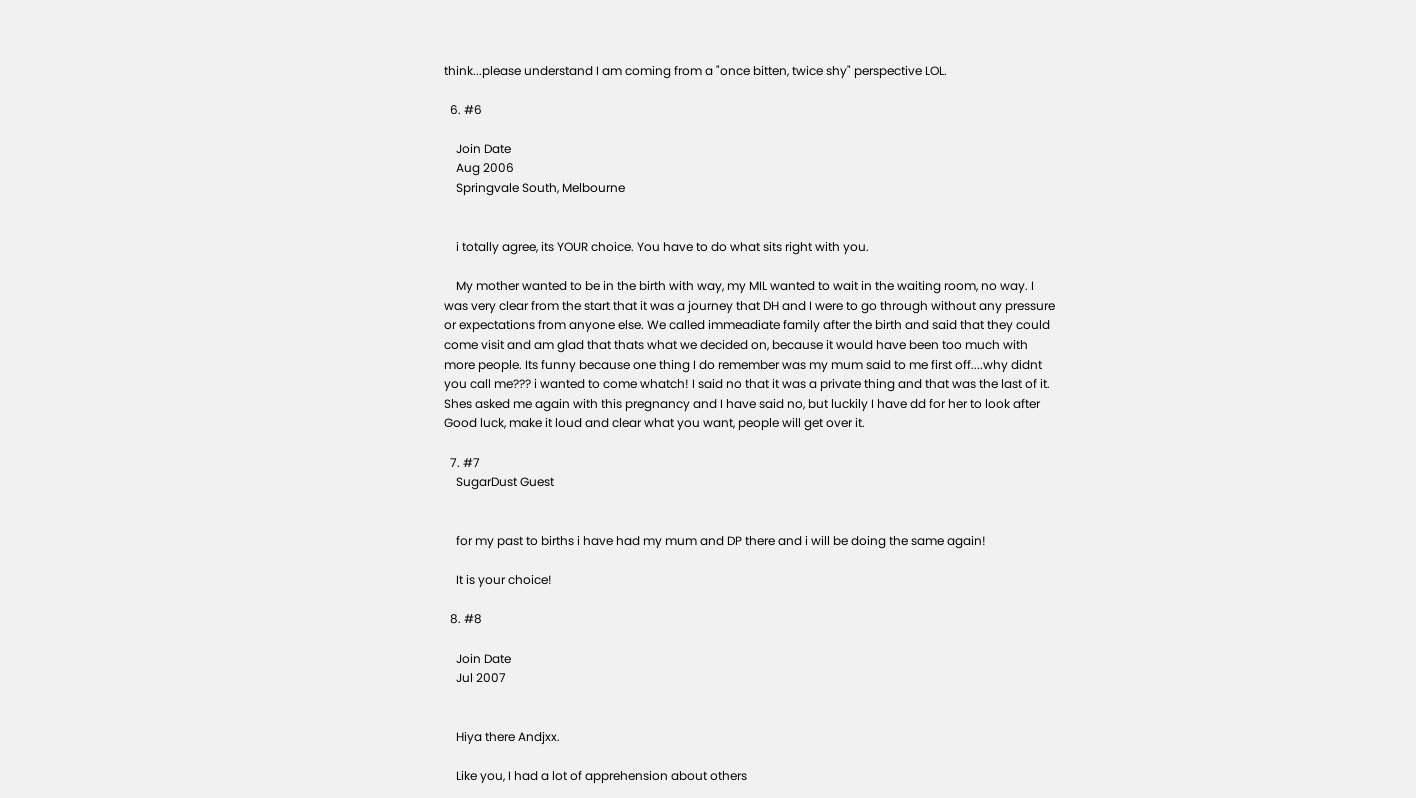think...please understand I am coming from a "once bitten, twice shy" perspective LOL.

  6. #6

    Join Date
    Aug 2006
    Springvale South, Melbourne


    i totally agree, its YOUR choice. You have to do what sits right with you.

    My mother wanted to be in the birth with way, my MIL wanted to wait in the waiting room, no way. I was very clear from the start that it was a journey that DH and I were to go through without any pressure or expectations from anyone else. We called immeadiate family after the birth and said that they could come visit and am glad that thats what we decided on, because it would have been too much with more people. Its funny because one thing I do remember was my mum said to me first off....why didnt you call me??? i wanted to come whatch! I said no that it was a private thing and that was the last of it. Shes asked me again with this pregnancy and I have said no, but luckily I have dd for her to look after Good luck, make it loud and clear what you want, people will get over it.

  7. #7
    SugarDust Guest


    for my past to births i have had my mum and DP there and i will be doing the same again!

    It is your choice!

  8. #8

    Join Date
    Jul 2007


    Hiya there Andjxx.

    Like you, I had a lot of apprehension about others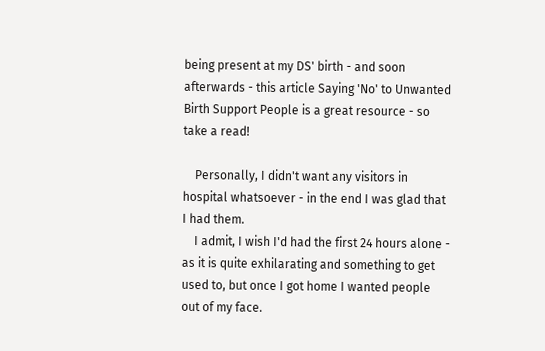being present at my DS' birth - and soon afterwards - this article Saying 'No' to Unwanted Birth Support People is a great resource - so take a read!

    Personally, I didn't want any visitors in hospital whatsoever - in the end I was glad that I had them.
    I admit, I wish I'd had the first 24 hours alone - as it is quite exhilarating and something to get used to, but once I got home I wanted people out of my face.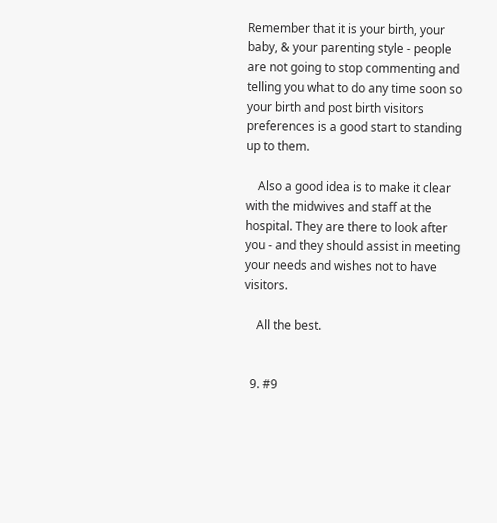Remember that it is your birth, your baby, & your parenting style - people are not going to stop commenting and telling you what to do any time soon so your birth and post birth visitors preferences is a good start to standing up to them.

    Also a good idea is to make it clear with the midwives and staff at the hospital. They are there to look after you - and they should assist in meeting your needs and wishes not to have visitors.

    All the best.


  9. #9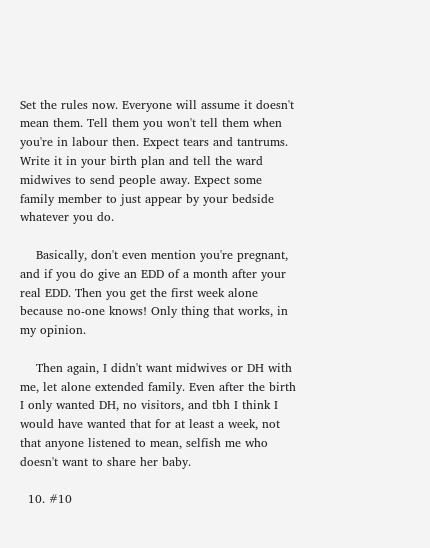Set the rules now. Everyone will assume it doesn't mean them. Tell them you won't tell them when you're in labour then. Expect tears and tantrums. Write it in your birth plan and tell the ward midwives to send people away. Expect some family member to just appear by your bedside whatever you do.

    Basically, don't even mention you're pregnant, and if you do give an EDD of a month after your real EDD. Then you get the first week alone because no-one knows! Only thing that works, in my opinion.

    Then again, I didn't want midwives or DH with me, let alone extended family. Even after the birth I only wanted DH, no visitors, and tbh I think I would have wanted that for at least a week, not that anyone listened to mean, selfish me who doesn't want to share her baby.

  10. #10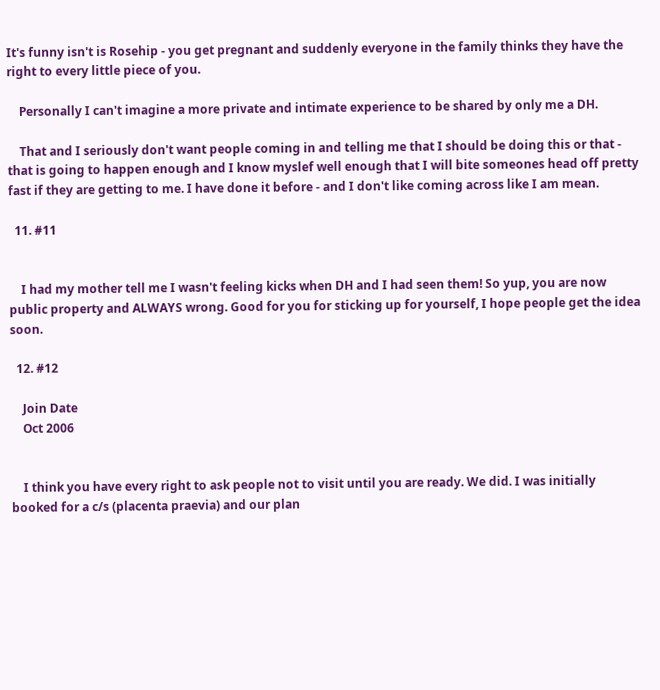It's funny isn't is Rosehip - you get pregnant and suddenly everyone in the family thinks they have the right to every little piece of you.

    Personally I can't imagine a more private and intimate experience to be shared by only me a DH.

    That and I seriously don't want people coming in and telling me that I should be doing this or that - that is going to happen enough and I know myslef well enough that I will bite someones head off pretty fast if they are getting to me. I have done it before - and I don't like coming across like I am mean.

  11. #11


    I had my mother tell me I wasn't feeling kicks when DH and I had seen them! So yup, you are now public property and ALWAYS wrong. Good for you for sticking up for yourself, I hope people get the idea soon.

  12. #12

    Join Date
    Oct 2006


    I think you have every right to ask people not to visit until you are ready. We did. I was initially booked for a c/s (placenta praevia) and our plan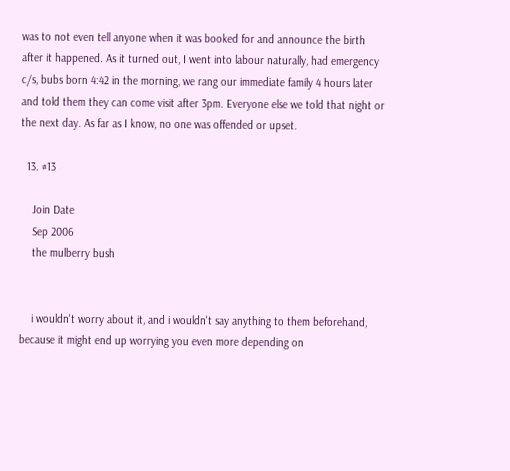was to not even tell anyone when it was booked for and announce the birth after it happened. As it turned out, I went into labour naturally, had emergency c/s, bubs born 4:42 in the morning, we rang our immediate family 4 hours later and told them they can come visit after 3pm. Everyone else we told that night or the next day. As far as I know, no one was offended or upset.

  13. #13

    Join Date
    Sep 2006
    the mulberry bush


    i wouldn't worry about it, and i wouldn't say anything to them beforehand, because it might end up worrying you even more depending on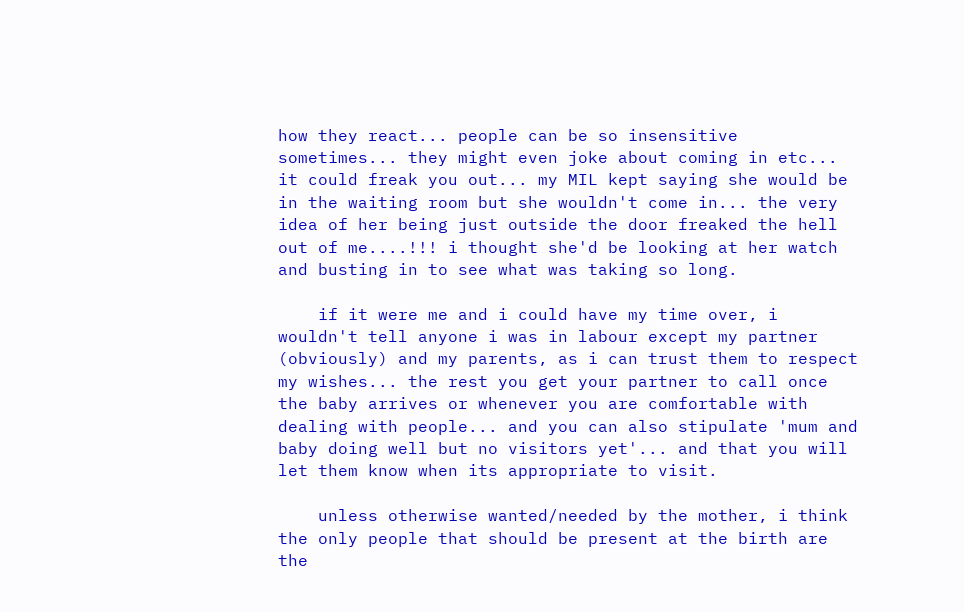how they react... people can be so insensitive sometimes... they might even joke about coming in etc... it could freak you out... my MIL kept saying she would be in the waiting room but she wouldn't come in... the very idea of her being just outside the door freaked the hell out of me....!!! i thought she'd be looking at her watch and busting in to see what was taking so long.

    if it were me and i could have my time over, i wouldn't tell anyone i was in labour except my partner (obviously) and my parents, as i can trust them to respect my wishes... the rest you get your partner to call once the baby arrives or whenever you are comfortable with dealing with people... and you can also stipulate 'mum and baby doing well but no visitors yet'... and that you will let them know when its appropriate to visit.

    unless otherwise wanted/needed by the mother, i think the only people that should be present at the birth are the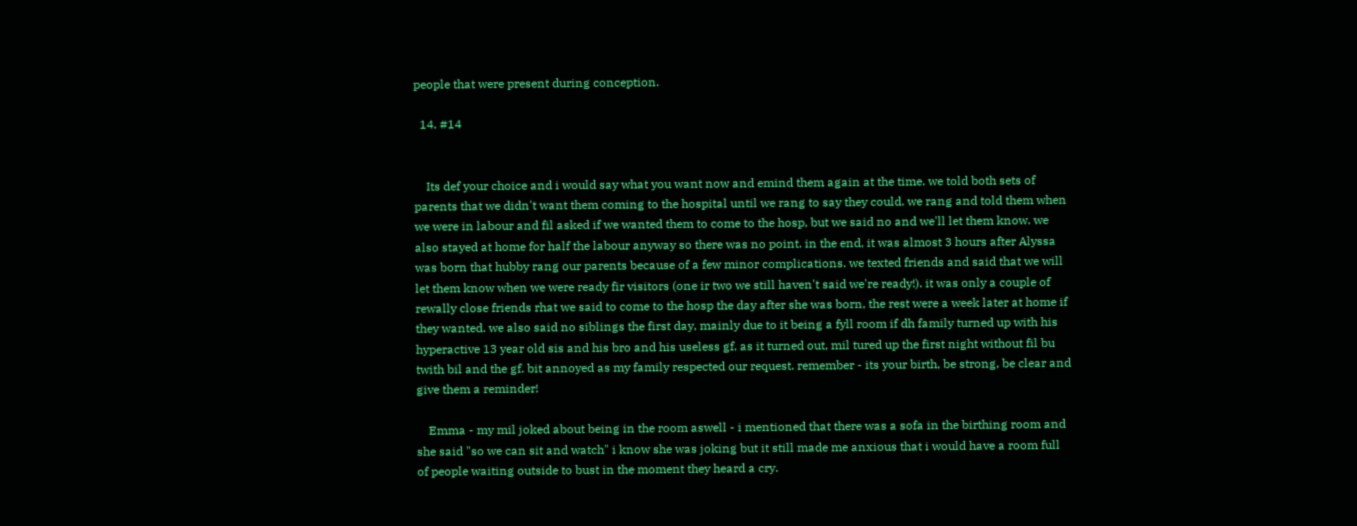people that were present during conception.

  14. #14


    Its def your choice and i would say what you want now and emind them again at the time. we told both sets of parents that we didn't want them coming to the hospital until we rang to say they could. we rang and told them when we were in labour and fil asked if we wanted them to come to the hosp, but we said no and we'll let them know. we also stayed at home for half the labour anyway so there was no point. in the end, it was almost 3 hours after Alyssa was born that hubby rang our parents because of a few minor complications. we texted friends and said that we will let them know when we were ready fir visitors (one ir two we still haven't said we're ready!). it was only a couple of rewally close friends rhat we said to come to the hosp the day after she was born, the rest were a week later at home if they wanted. we also said no siblings the first day, mainly due to it being a fyll room if dh family turned up with his hyperactive 13 year old sis and his bro and his useless gf. as it turned out, mil tured up the first night without fil bu twith bil and the gf. bit annoyed as my family respected our request. remember - its your birth, be strong, be clear and give them a reminder!

    Emma - my mil joked about being in the room aswell - i mentioned that there was a sofa in the birthing room and she said "so we can sit and watch" i know she was joking but it still made me anxious that i would have a room full of people waiting outside to bust in the moment they heard a cry.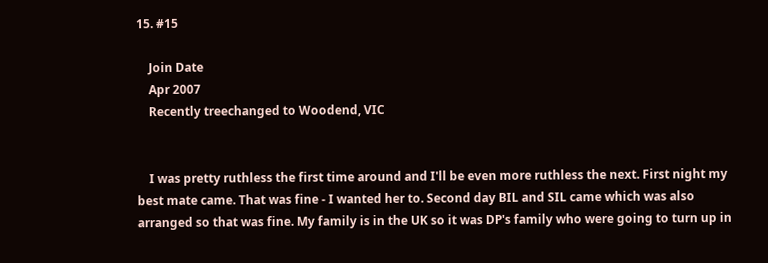15. #15

    Join Date
    Apr 2007
    Recently treechanged to Woodend, VIC


    I was pretty ruthless the first time around and I'll be even more ruthless the next. First night my best mate came. That was fine - I wanted her to. Second day BIL and SIL came which was also arranged so that was fine. My family is in the UK so it was DP's family who were going to turn up in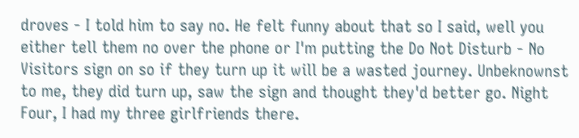droves - I told him to say no. He felt funny about that so I said, well you either tell them no over the phone or I'm putting the Do Not Disturb - No Visitors sign on so if they turn up it will be a wasted journey. Unbeknownst to me, they did turn up, saw the sign and thought they'd better go. Night Four, I had my three girlfriends there.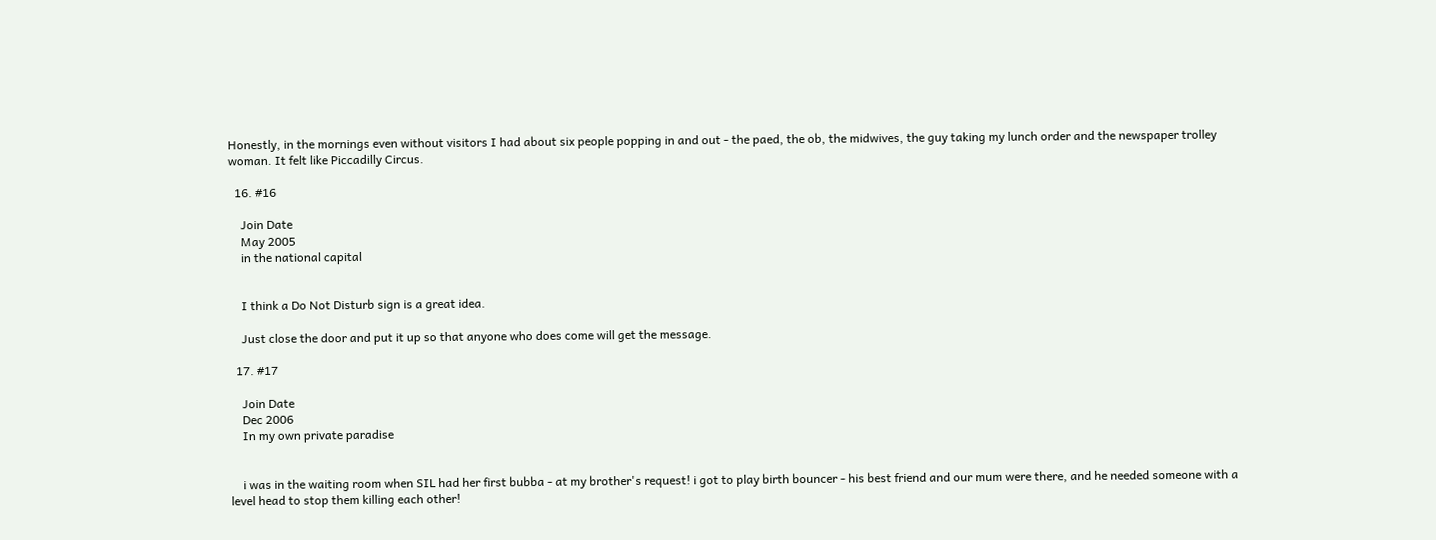Honestly, in the mornings even without visitors I had about six people popping in and out - the paed, the ob, the midwives, the guy taking my lunch order and the newspaper trolley woman. It felt like Piccadilly Circus.

  16. #16

    Join Date
    May 2005
    in the national capital


    I think a Do Not Disturb sign is a great idea.

    Just close the door and put it up so that anyone who does come will get the message.

  17. #17

    Join Date
    Dec 2006
    In my own private paradise


    i was in the waiting room when SIL had her first bubba - at my brother's request! i got to play birth bouncer - his best friend and our mum were there, and he needed someone with a level head to stop them killing each other!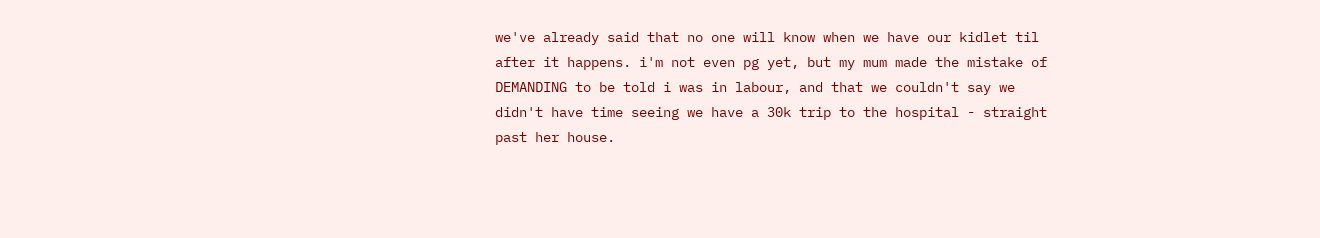we've already said that no one will know when we have our kidlet til after it happens. i'm not even pg yet, but my mum made the mistake of DEMANDING to be told i was in labour, and that we couldn't say we didn't have time seeing we have a 30k trip to the hospital - straight past her house.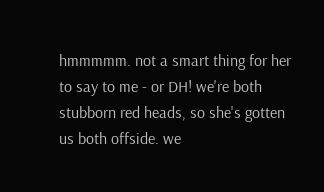hmmmmm. not a smart thing for her to say to me - or DH! we're both stubborn red heads, so she's gotten us both offside. we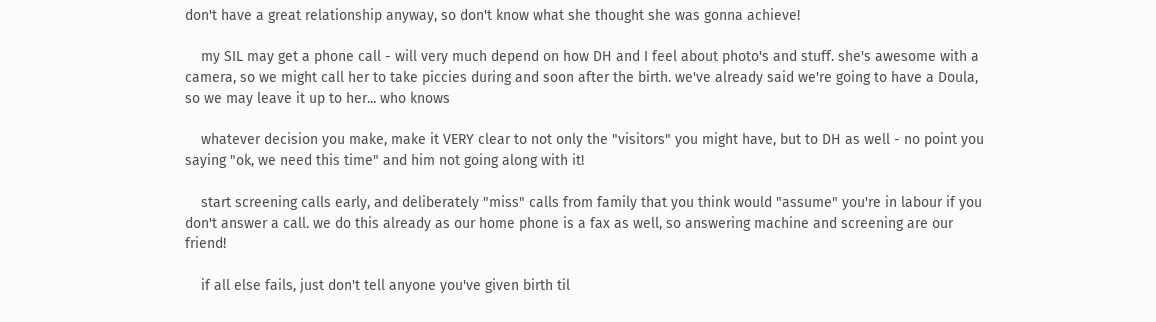don't have a great relationship anyway, so don't know what she thought she was gonna achieve!

    my SIL may get a phone call - will very much depend on how DH and I feel about photo's and stuff. she's awesome with a camera, so we might call her to take piccies during and soon after the birth. we've already said we're going to have a Doula, so we may leave it up to her... who knows

    whatever decision you make, make it VERY clear to not only the "visitors" you might have, but to DH as well - no point you saying "ok, we need this time" and him not going along with it!

    start screening calls early, and deliberately "miss" calls from family that you think would "assume" you're in labour if you don't answer a call. we do this already as our home phone is a fax as well, so answering machine and screening are our friend!

    if all else fails, just don't tell anyone you've given birth til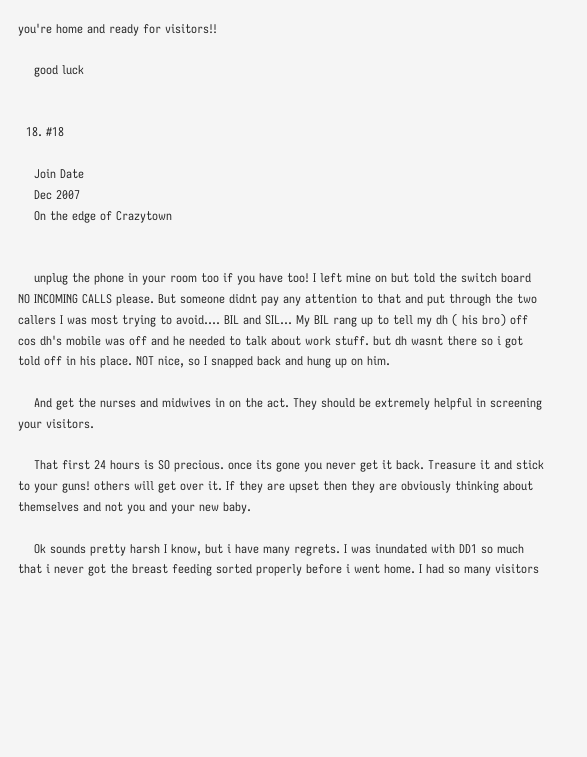you're home and ready for visitors!!

    good luck


  18. #18

    Join Date
    Dec 2007
    On the edge of Crazytown


    unplug the phone in your room too if you have too! I left mine on but told the switch board NO INCOMING CALLS please. But someone didnt pay any attention to that and put through the two callers I was most trying to avoid.... BIL and SIL... My BIL rang up to tell my dh ( his bro) off cos dh's mobile was off and he needed to talk about work stuff. but dh wasnt there so i got told off in his place. NOT nice, so I snapped back and hung up on him.

    And get the nurses and midwives in on the act. They should be extremely helpful in screening your visitors.

    That first 24 hours is SO precious. once its gone you never get it back. Treasure it and stick to your guns! others will get over it. If they are upset then they are obviously thinking about themselves and not you and your new baby.

    Ok sounds pretty harsh I know, but i have many regrets. I was inundated with DD1 so much that i never got the breast feeding sorted properly before i went home. I had so many visitors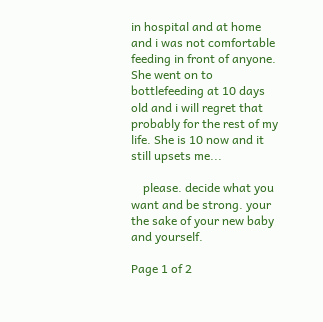in hospital and at home and i was not comfortable feeding in front of anyone. She went on to bottlefeeding at 10 days old and i will regret that probably for the rest of my life. She is 10 now and it still upsets me...

    please. decide what you want and be strong. your the sake of your new baby and yourself.

Page 1 of 2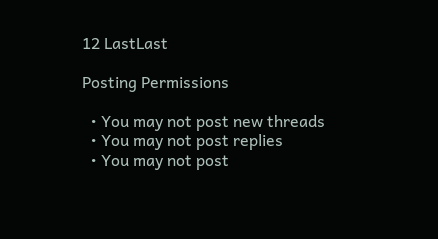12 LastLast

Posting Permissions

  • You may not post new threads
  • You may not post replies
  • You may not post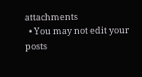attachments
  • You may not edit your posts